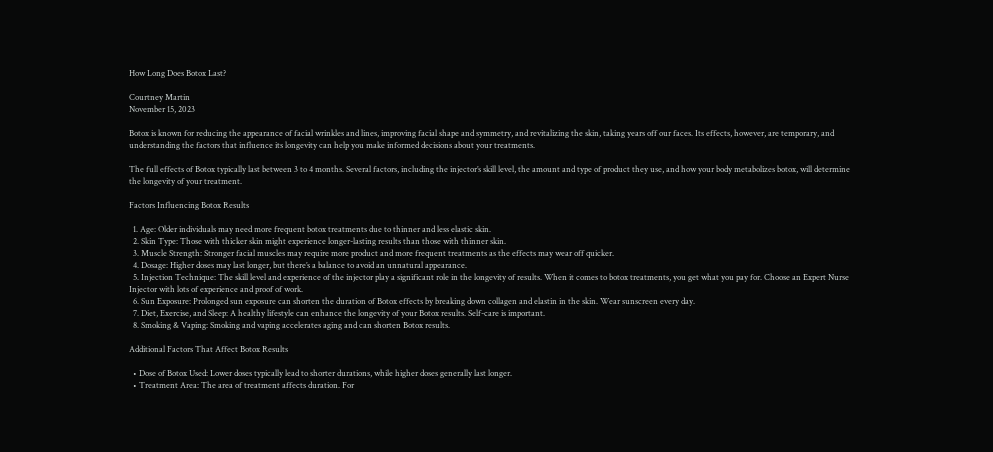How Long Does Botox Last?

Courtney Martin
November 15, 2023

Botox is known for reducing the appearance of facial wrinkles and lines, improving facial shape and symmetry, and revitalizing the skin, taking years off our faces. Its effects, however, are temporary, and understanding the factors that influence its longevity can help you make informed decisions about your treatments.

The full effects of Botox typically last between 3 to 4 months. Several factors, including the injector’s skill level, the amount and type of product they use, and how your body metabolizes botox, will determine the longevity of your treatment.

Factors Influencing Botox Results

  1. Age: Older individuals may need more frequent botox treatments due to thinner and less elastic skin.
  2. Skin Type: Those with thicker skin might experience longer-lasting results than those with thinner skin.
  3. Muscle Strength: Stronger facial muscles may require more product and more frequent treatments as the effects may wear off quicker.
  4. Dosage: Higher doses may last longer, but there’s a balance to avoid an unnatural appearance.
  5. Injection Technique: The skill level and experience of the injector play a significant role in the longevity of results. When it comes to botox treatments, you get what you pay for. Choose an Expert Nurse Injector with lots of experience and proof of work.
  6. Sun Exposure: Prolonged sun exposure can shorten the duration of Botox effects by breaking down collagen and elastin in the skin. Wear sunscreen every day.
  7. Diet, Exercise, and Sleep: A healthy lifestyle can enhance the longevity of your Botox results. Self-care is important.
  8. Smoking & Vaping: Smoking and vaping accelerates aging and can shorten Botox results.

Additional Factors That Affect Botox Results

  • Dose of Botox Used: Lower doses typically lead to shorter durations, while higher doses generally last longer.
  • Treatment Area: The area of treatment affects duration. For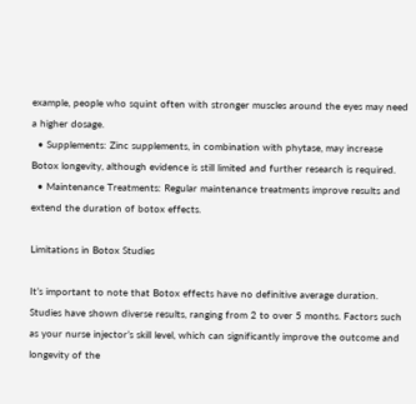example, people who squint often with stronger muscles around the eyes may need a higher dosage.
  • Supplements: Zinc supplements, in combination with phytase, may increase Botox longevity, although evidence is still limited and further research is required.
  • Maintenance Treatments: Regular maintenance treatments improve results and extend the duration of botox effects.

Limitations in Botox Studies

It’s important to note that Botox effects have no definitive average duration. Studies have shown diverse results, ranging from 2 to over 5 months. Factors such as your nurse injector’s skill level, which can significantly improve the outcome and longevity of the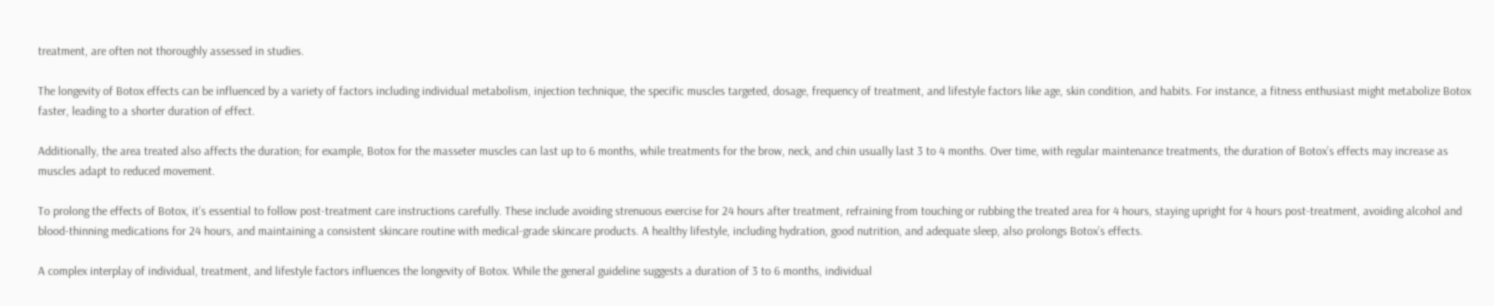treatment, are often not thoroughly assessed in studies.

The longevity of Botox effects can be influenced by a variety of factors including individual metabolism, injection technique, the specific muscles targeted, dosage, frequency of treatment, and lifestyle factors like age, skin condition, and habits. For instance, a fitness enthusiast might metabolize Botox faster, leading to a shorter duration of effect.

Additionally, the area treated also affects the duration; for example, Botox for the masseter muscles can last up to 6 months, while treatments for the brow, neck, and chin usually last 3 to 4 months. Over time, with regular maintenance treatments, the duration of Botox’s effects may increase as muscles adapt to reduced movement.

To prolong the effects of Botox, it’s essential to follow post-treatment care instructions carefully. These include avoiding strenuous exercise for 24 hours after treatment, refraining from touching or rubbing the treated area for 4 hours, staying upright for 4 hours post-treatment, avoiding alcohol and blood-thinning medications for 24 hours, and maintaining a consistent skincare routine with medical-grade skincare products. A healthy lifestyle, including hydration, good nutrition, and adequate sleep, also prolongs Botox’s effects.

A complex interplay of individual, treatment, and lifestyle factors influences the longevity of Botox. While the general guideline suggests a duration of 3 to 6 months, individual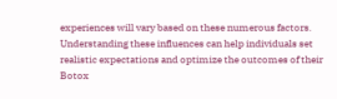experiences will vary based on these numerous factors. Understanding these influences can help individuals set realistic expectations and optimize the outcomes of their Botox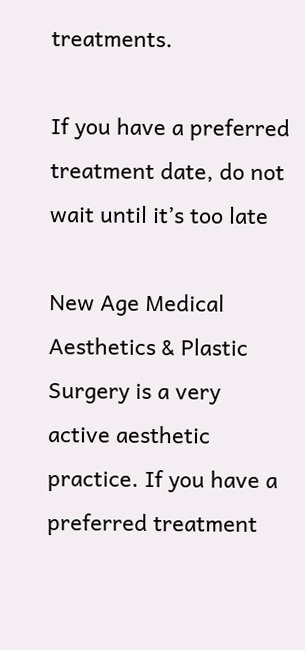treatments.

If you have a preferred treatment date, do not wait until it’s too late

New Age Medical Aesthetics & Plastic Surgery is a very active aesthetic practice. If you have a preferred treatment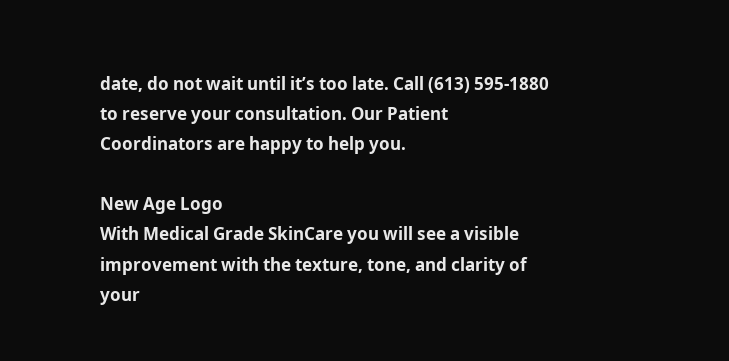date, do not wait until it’s too late. Call (613) 595-1880 to reserve your consultation. Our Patient Coordinators are happy to help you.

New Age Logo
With Medical Grade SkinCare you will see a visible improvement with the texture, tone, and clarity of your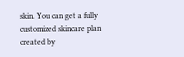skin. You can get a fully customized skincare plan created by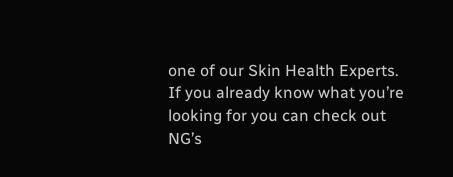one of our Skin Health Experts. If you already know what you’re looking for you can check out NG’s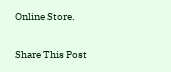Online Store.

Share This Post